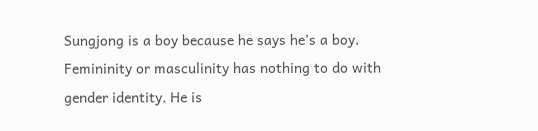Sungjong is a boy because he says he’s a boy. Femininity or masculinity has nothing to do with gender identity. He is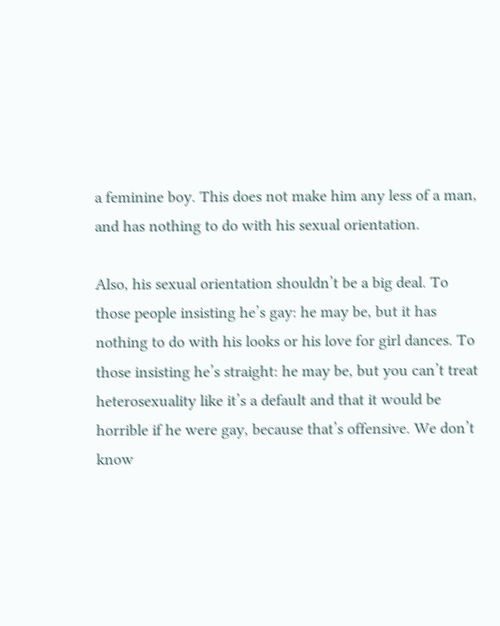a feminine boy. This does not make him any less of a man, and has nothing to do with his sexual orientation.

Also, his sexual orientation shouldn’t be a big deal. To those people insisting he’s gay: he may be, but it has nothing to do with his looks or his love for girl dances. To those insisting he’s straight: he may be, but you can’t treat heterosexuality like it’s a default and that it would be horrible if he were gay, because that’s offensive. We don’t know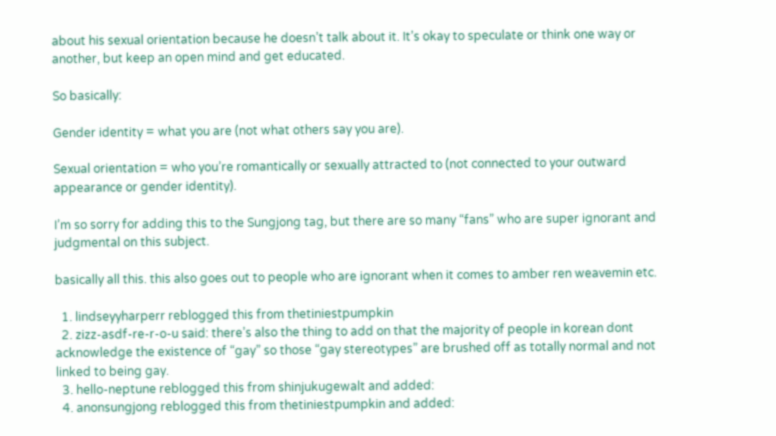about his sexual orientation because he doesn’t talk about it. It’s okay to speculate or think one way or another, but keep an open mind and get educated.

So basically:

Gender identity = what you are (not what others say you are).

Sexual orientation = who you’re romantically or sexually attracted to (not connected to your outward appearance or gender identity).

I’m so sorry for adding this to the Sungjong tag, but there are so many “fans” who are super ignorant and judgmental on this subject.

basically all this. this also goes out to people who are ignorant when it comes to amber ren weavemin etc.

  1. lindseyyharperr reblogged this from thetiniestpumpkin
  2. zizz-asdf-re-r-o-u said: there’s also the thing to add on that the majority of people in korean dont acknowledge the existence of “gay” so those “gay stereotypes” are brushed off as totally normal and not linked to being gay.
  3. hello-neptune reblogged this from shinjukugewalt and added:
  4. anonsungjong reblogged this from thetiniestpumpkin and added: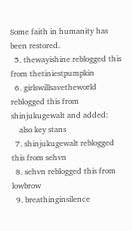Some faith in humanity has been restored.
  5. thewayishine reblogged this from thetiniestpumpkin
  6. girlswillsavetheworld reblogged this from shinjukugewalt and added:
    also key stans
  7. shinjukugewalt reblogged this from sehvn
  8. sehvn reblogged this from lowbrow
  9. breathinginsilence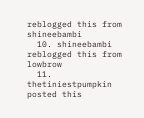reblogged this from shineebambi
  10. shineebambi reblogged this from lowbrow
  11. thetiniestpumpkin posted this